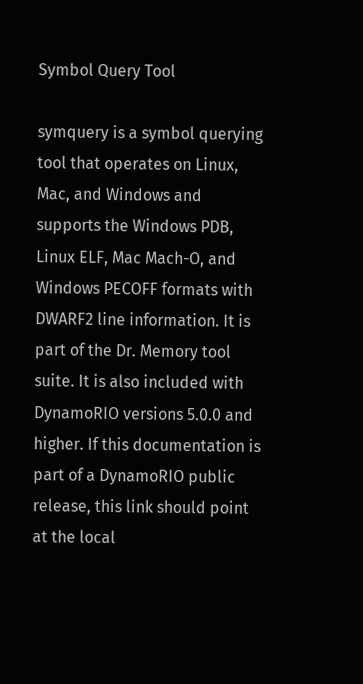Symbol Query Tool

symquery is a symbol querying tool that operates on Linux, Mac, and Windows and supports the Windows PDB, Linux ELF, Mac Mach-O, and Windows PECOFF formats with DWARF2 line information. It is part of the Dr. Memory tool suite. It is also included with DynamoRIO versions 5.0.0 and higher. If this documentation is part of a DynamoRIO public release, this link should point at the local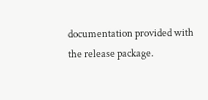documentation provided with the release package.